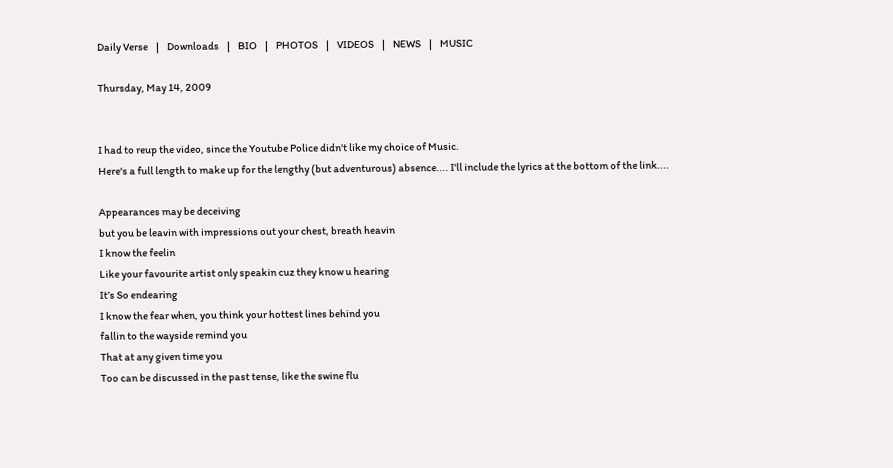Daily Verse    |    Downloads    |    BIO    |    PHOTOS    |    VIDEOS    |    NEWS    |    MUSIC

Thursday, May 14, 2009


I had to reup the video, since the Youtube Police didn't like my choice of Music.
Here's a full length to make up for the lengthy (but adventurous) absence.... I'll include the lyrics at the bottom of the link....

Appearances may be deceiving
but you be leavin with impressions out your chest, breath heavin
I know the feelin
Like your favourite artist only speakin cuz they know u hearing
It’s So endearing
I know the fear when, you think your hottest lines behind you
fallin to the wayside remind you
That at any given time you
Too can be discussed in the past tense, like the swine flu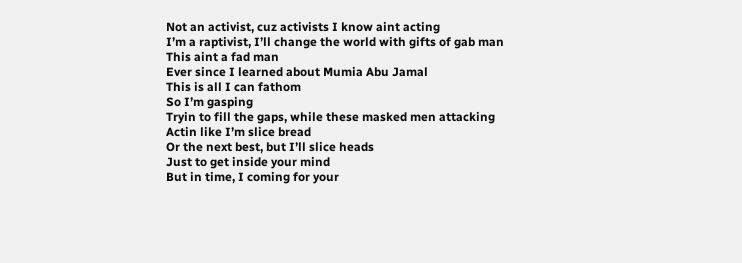Not an activist, cuz activists I know aint acting
I’m a raptivist, I’ll change the world with gifts of gab man
This aint a fad man
Ever since I learned about Mumia Abu Jamal
This is all I can fathom
So I’m gasping
Tryin to fill the gaps, while these masked men attacking
Actin like I’m slice bread
Or the next best, but I’ll slice heads
Just to get inside your mind
But in time, I coming for your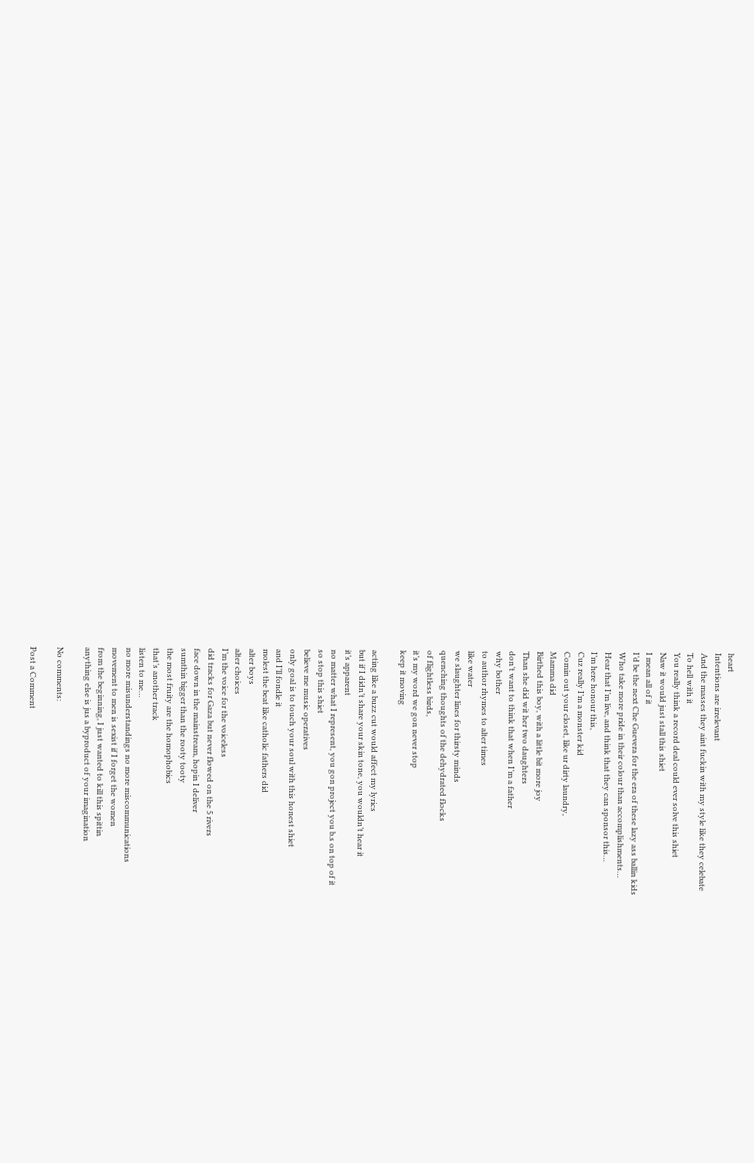heart
Intentions are irrelevant
And the masses they aint fuckin with my style like they celebate
To hell with it
You really think a record deal could ever solve this shiet
Naw it would just stall this shiet
I mean all of it
I’d be the next Che Guevera for the era of these lazy ass ballin kids
Who take more pride in their colour than accomplishments…
Hear that I’m live, and think that they can sponsor this…
I’m here honour this,
Cuz really I’m a monster kid
Comin out your closet, like ur dirty laundry,
Mamma did
Birthed this boy, with a little bit more joy
Than she did wit her two daughters
don’t want to think that when I’m a father
why bother
to author rhymes to alter times
like water
we slaughter lines for thirsty minds
quenching thoughts of the dehydrated flocks
of flightless birds,
it’s my word we gon never stop
keep it moving

acting like a buzz cut would affect my lyrics
but if I didn’t share your skin tone, you wouldn’t hear it
it’s apparent
no matter what I represent, you gon project you b.s on top of it
so stop this shiet
believe me music operatives
only goal is to touch your soul with this honest shiet
and I’ll fondle it
molest the beat like catholic fathers did
alter boys
alter choices
I’m the voice for the voiceless
did tracks for Gaza but never flowed on the 5 rivers
face down in the mainstream, hopin I deliver
sumthin bigger than the rooty tooty
the most fruity are the homophobics
that’s another track
listen to me…
no more misunderstandings no more miscommunications
movement to men is sexist if I forget the women
from the beginning, I just wanted to kill this spittin
anything else is jus a byproduct of your imagination

No comments:

Post a Comment